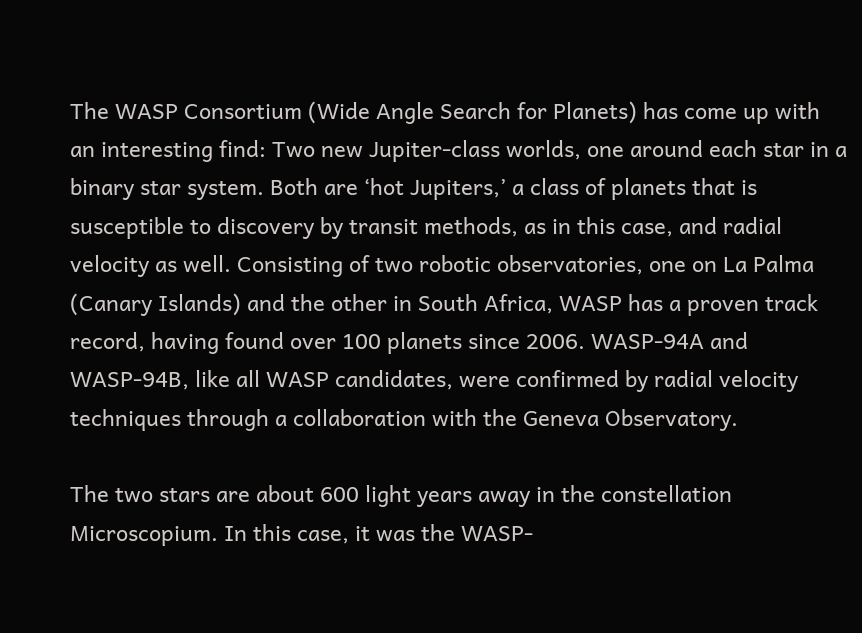The WASP Consortium (Wide Angle Search for Planets) has come up with an interesting find: Two new Jupiter-class worlds, one around each star in a binary star system. Both are ‘hot Jupiters,’ a class of planets that is susceptible to discovery by transit methods, as in this case, and radial velocity as well. Consisting of two robotic observatories, one on La Palma (Canary Islands) and the other in South Africa, WASP has a proven track record, having found over 100 planets since 2006. WASP-94A and WASP-94B, like all WASP candidates, were confirmed by radial velocity techniques through a collaboration with the Geneva Observatory.

The two stars are about 600 light years away in the constellation Microscopium. In this case, it was the WASP-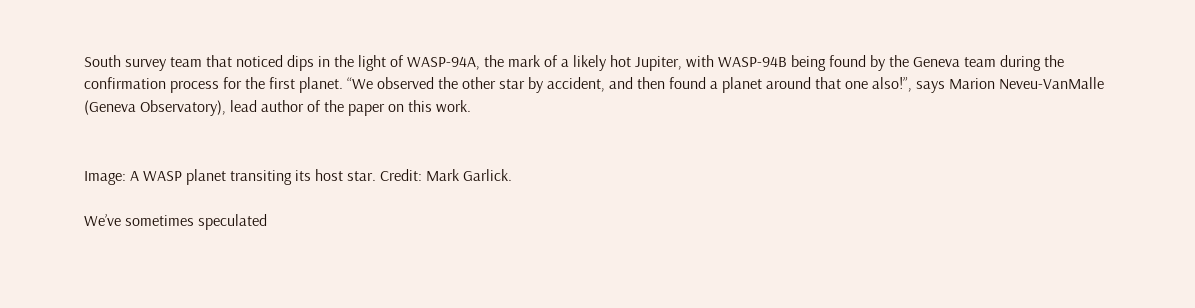South survey team that noticed dips in the light of WASP-94A, the mark of a likely hot Jupiter, with WASP-94B being found by the Geneva team during the confirmation process for the first planet. “We observed the other star by accident, and then found a planet around that one also!”, says Marion Neveu-VanMalle (Geneva Observatory), lead author of the paper on this work.


Image: A WASP planet transiting its host star. Credit: Mark Garlick.

We’ve sometimes speculated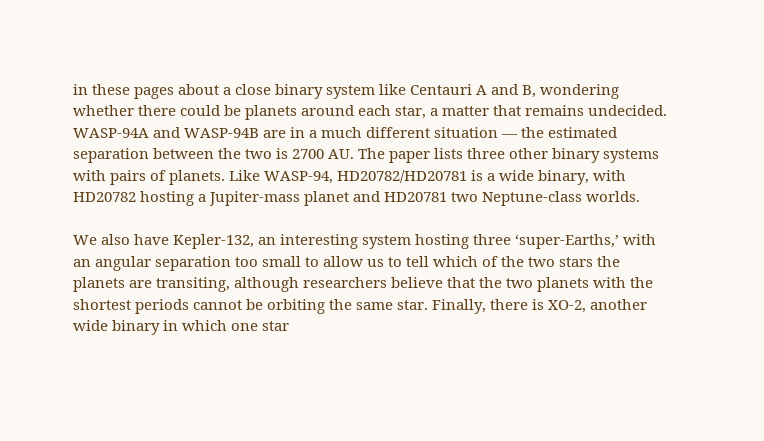in these pages about a close binary system like Centauri A and B, wondering whether there could be planets around each star, a matter that remains undecided. WASP-94A and WASP-94B are in a much different situation — the estimated separation between the two is 2700 AU. The paper lists three other binary systems with pairs of planets. Like WASP-94, HD20782/HD20781 is a wide binary, with HD20782 hosting a Jupiter-mass planet and HD20781 two Neptune-class worlds.

We also have Kepler-132, an interesting system hosting three ‘super-Earths,’ with an angular separation too small to allow us to tell which of the two stars the planets are transiting, although researchers believe that the two planets with the shortest periods cannot be orbiting the same star. Finally, there is XO-2, another wide binary in which one star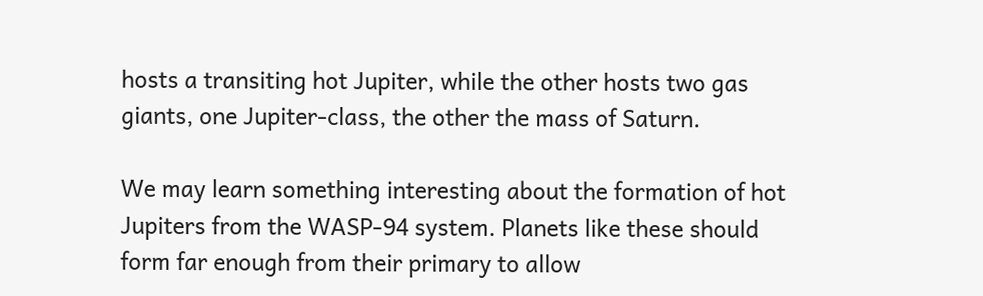hosts a transiting hot Jupiter, while the other hosts two gas giants, one Jupiter-class, the other the mass of Saturn.

We may learn something interesting about the formation of hot Jupiters from the WASP-94 system. Planets like these should form far enough from their primary to allow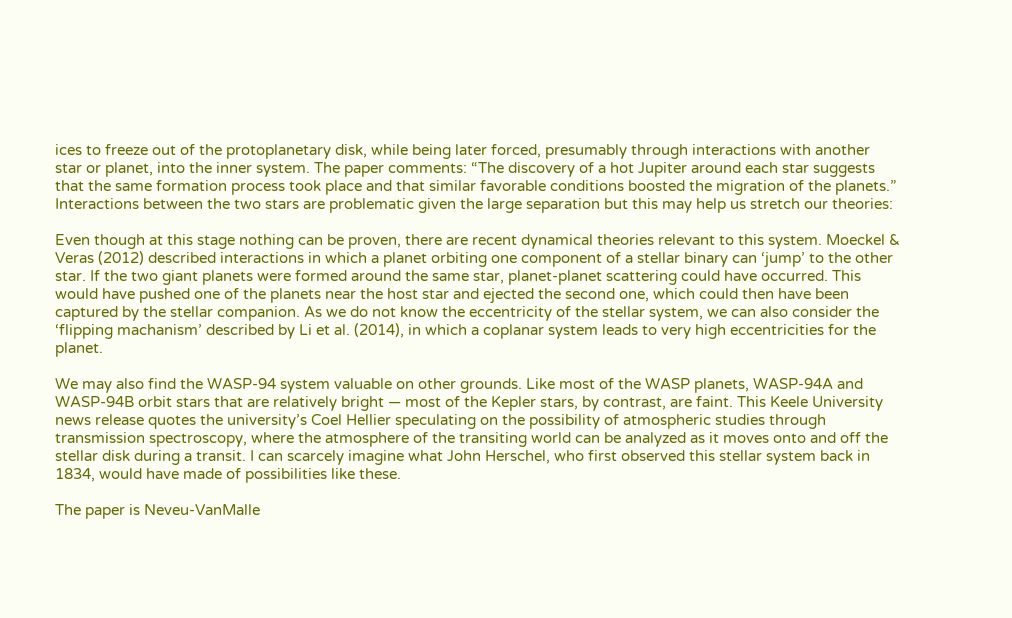ices to freeze out of the protoplanetary disk, while being later forced, presumably through interactions with another star or planet, into the inner system. The paper comments: “The discovery of a hot Jupiter around each star suggests that the same formation process took place and that similar favorable conditions boosted the migration of the planets.” Interactions between the two stars are problematic given the large separation but this may help us stretch our theories:

Even though at this stage nothing can be proven, there are recent dynamical theories relevant to this system. Moeckel & Veras (2012) described interactions in which a planet orbiting one component of a stellar binary can ‘jump’ to the other star. If the two giant planets were formed around the same star, planet-planet scattering could have occurred. This would have pushed one of the planets near the host star and ejected the second one, which could then have been captured by the stellar companion. As we do not know the eccentricity of the stellar system, we can also consider the ‘flipping machanism’ described by Li et al. (2014), in which a coplanar system leads to very high eccentricities for the planet.

We may also find the WASP-94 system valuable on other grounds. Like most of the WASP planets, WASP-94A and WASP-94B orbit stars that are relatively bright — most of the Kepler stars, by contrast, are faint. This Keele University news release quotes the university’s Coel Hellier speculating on the possibility of atmospheric studies through transmission spectroscopy, where the atmosphere of the transiting world can be analyzed as it moves onto and off the stellar disk during a transit. I can scarcely imagine what John Herschel, who first observed this stellar system back in 1834, would have made of possibilities like these.

The paper is Neveu-VanMalle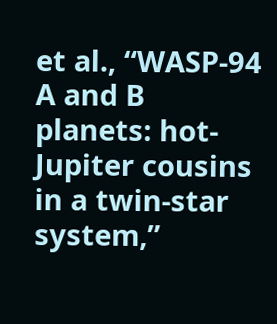et al., “WASP-94 A and B planets: hot-Jupiter cousins in a twin-star system,”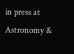in press at Astronomy &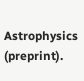Astrophysics (preprint).